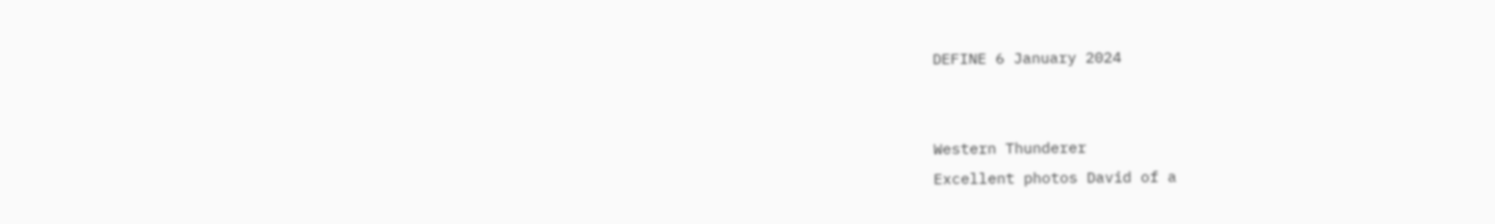DEFINE 6 January 2024


Western Thunderer
Excellent photos David of a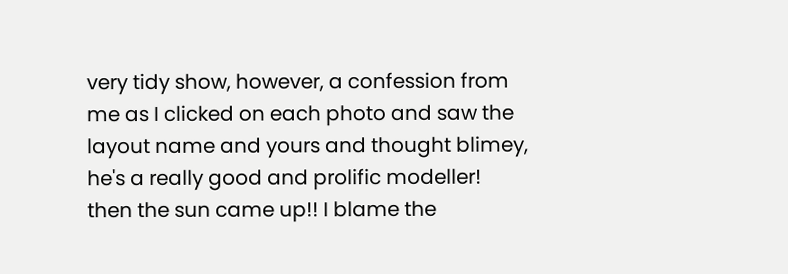very tidy show, however, a confession from me as I clicked on each photo and saw the layout name and yours and thought blimey, he's a really good and prolific modeller! then the sun came up!! I blame the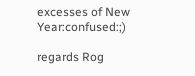excesses of New Year:confused:;)

regards Rog